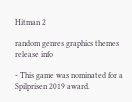Hitman 2

random genres graphics themes release info

- This game was nominated for a Spilprisen 2019 award.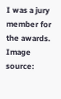I was a jury member for the awards.
Image source: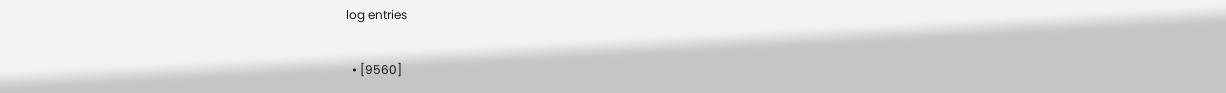log entries

  • [9560]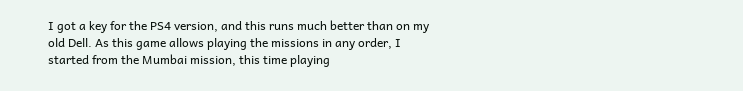I got a key for the PS4 version, and this runs much better than on my old Dell. As this game allows playing the missions in any order, I started from the Mumbai mission, this time playing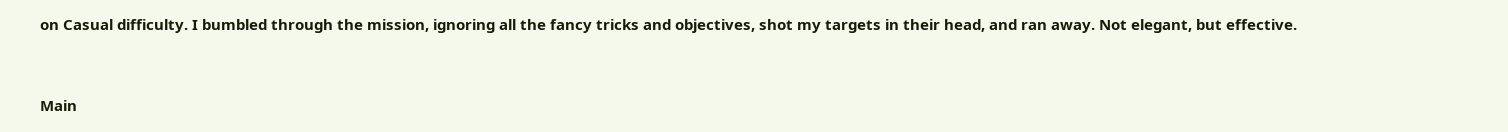on Casual difficulty. I bumbled through the mission, ignoring all the fancy tricks and objectives, shot my targets in their head, and ran away. Not elegant, but effective.


Main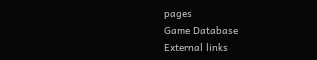pages
Game Database
External links